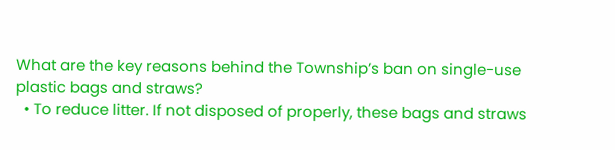What are the key reasons behind the Township’s ban on single-use plastic bags and straws?
  • To reduce litter. If not disposed of properly, these bags and straws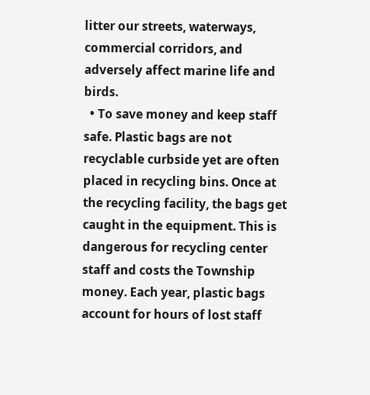litter our streets, waterways, commercial corridors, and adversely affect marine life and birds.
  • To save money and keep staff safe. Plastic bags are not recyclable curbside yet are often placed in recycling bins. Once at the recycling facility, the bags get caught in the equipment. This is dangerous for recycling center staff and costs the Township money. Each year, plastic bags account for hours of lost staff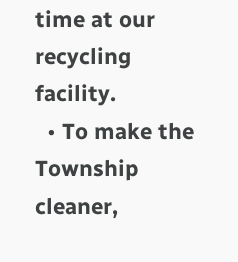time at our recycling facility.
  • To make the Township cleaner,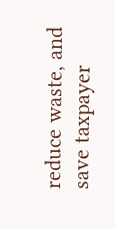reduce waste, and save taxpayer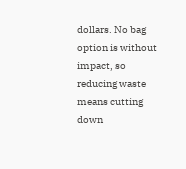dollars. No bag option is without impact, so reducing waste means cutting down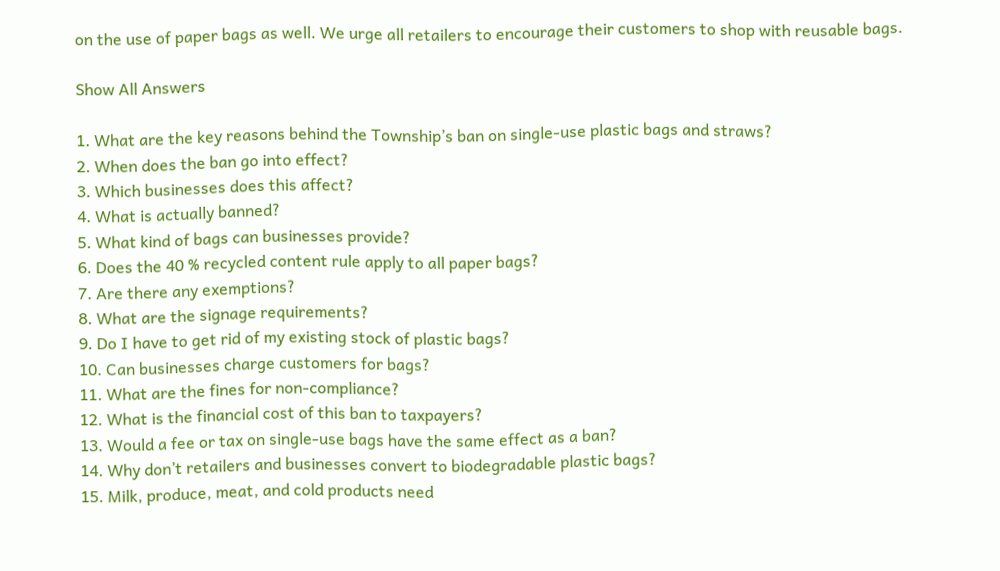on the use of paper bags as well. We urge all retailers to encourage their customers to shop with reusable bags.

Show All Answers

1. What are the key reasons behind the Township’s ban on single-use plastic bags and straws?
2. When does the ban go into effect?
3. Which businesses does this affect?
4. What is actually banned?
5. What kind of bags can businesses provide?
6. Does the 40 % recycled content rule apply to all paper bags?
7. Are there any exemptions?
8. What are the signage requirements?
9. Do I have to get rid of my existing stock of plastic bags?
10. Can businesses charge customers for bags?
11. What are the fines for non-compliance?
12. What is the financial cost of this ban to taxpayers?
13. Would a fee or tax on single-use bags have the same effect as a ban?
14. Why don’t retailers and businesses convert to biodegradable plastic bags?
15. Milk, produce, meat, and cold products need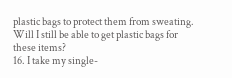plastic bags to protect them from sweating. Will I still be able to get plastic bags for these items?
16. I take my single-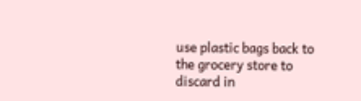use plastic bags back to the grocery store to discard in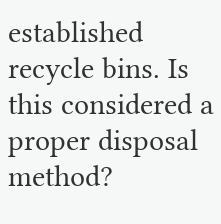established recycle bins. Is this considered a proper disposal method?